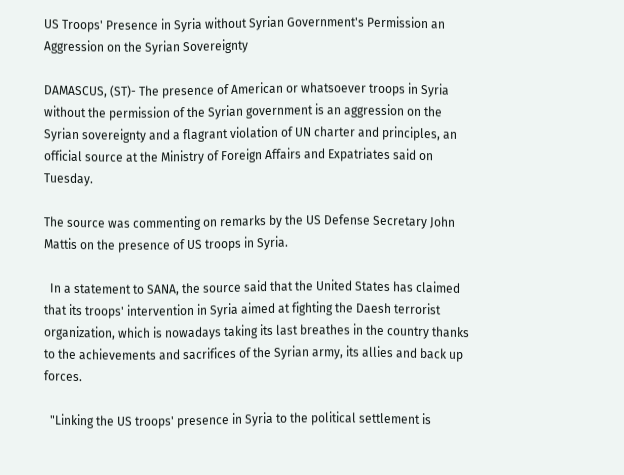US Troops' Presence in Syria without Syrian Government's Permission an Aggression on the Syrian Sovereignty

DAMASCUS, (ST)- The presence of American or whatsoever troops in Syria without the permission of the Syrian government is an aggression on the Syrian sovereignty and a flagrant violation of UN charter and principles, an official source at the Ministry of Foreign Affairs and Expatriates said on Tuesday.

The source was commenting on remarks by the US Defense Secretary John Mattis on the presence of US troops in Syria.

  In a statement to SANA, the source said that the United States has claimed that its troops' intervention in Syria aimed at fighting the Daesh terrorist organization, which is nowadays taking its last breathes in the country thanks to the achievements and sacrifices of the Syrian army, its allies and back up forces.

  "Linking the US troops' presence in Syria to the political settlement is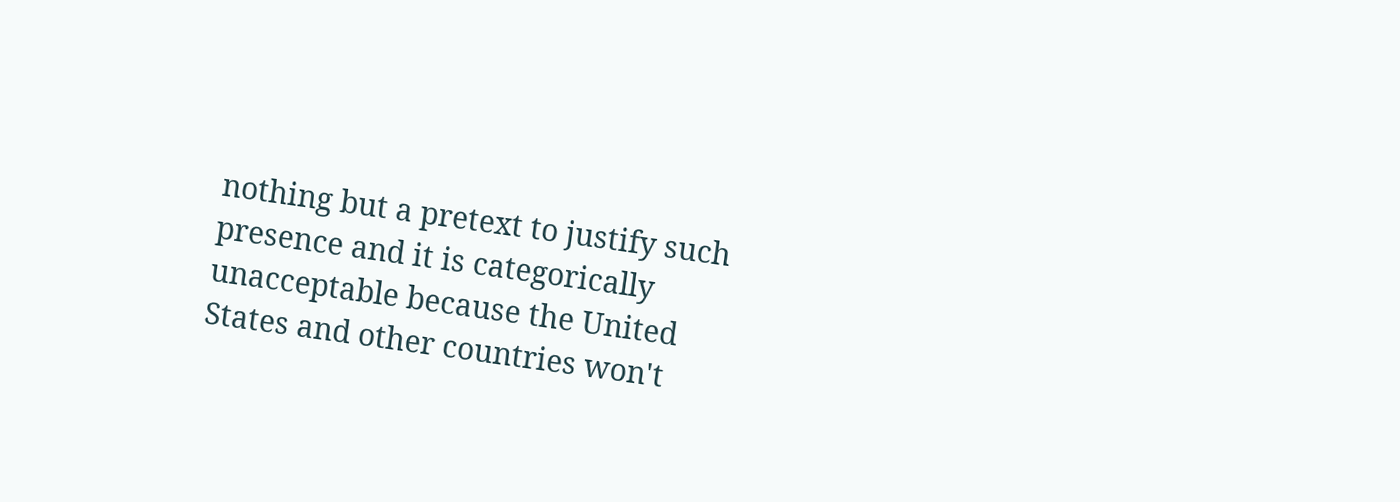nothing but a pretext to justify such presence and it is categorically unacceptable because the United States and other countries won't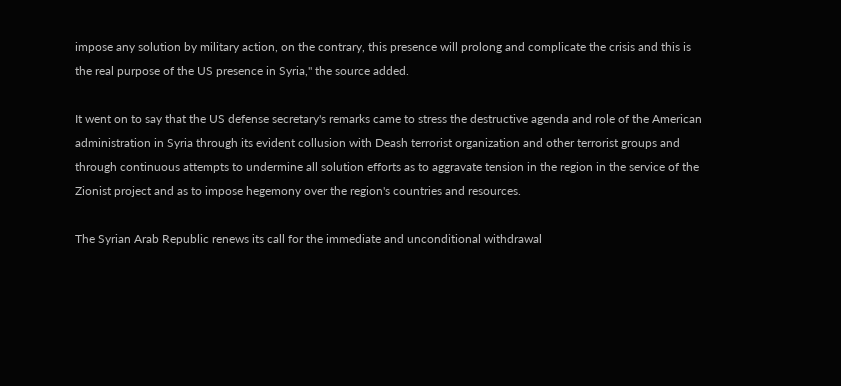impose any solution by military action, on the contrary, this presence will prolong and complicate the crisis and this is the real purpose of the US presence in Syria," the source added.

It went on to say that the US defense secretary's remarks came to stress the destructive agenda and role of the American administration in Syria through its evident collusion with Deash terrorist organization and other terrorist groups and through continuous attempts to undermine all solution efforts as to aggravate tension in the region in the service of the Zionist project and as to impose hegemony over the region's countries and resources.

The Syrian Arab Republic renews its call for the immediate and unconditional withdrawal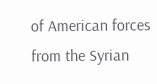of American forces from the Syrian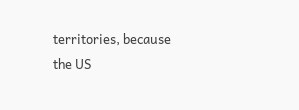territories, because the US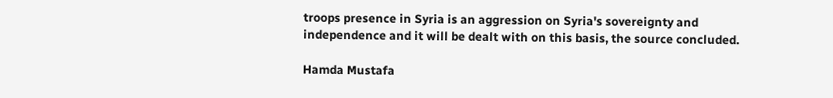troops presence in Syria is an aggression on Syria's sovereignty and independence and it will be dealt with on this basis, the source concluded.

Hamda Mustafa